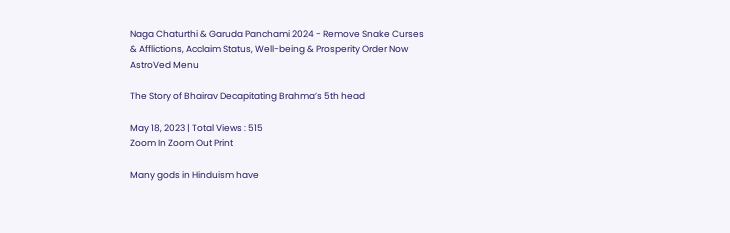Naga Chaturthi & Garuda Panchami 2024 - Remove Snake Curses & Afflictions, Acclaim Status, Well-being & Prosperity Order Now
AstroVed Menu

The Story of Bhairav Decapitating Brahma’s 5th head

May 18, 2023 | Total Views : 515
Zoom In Zoom Out Print

Many gods in Hinduism have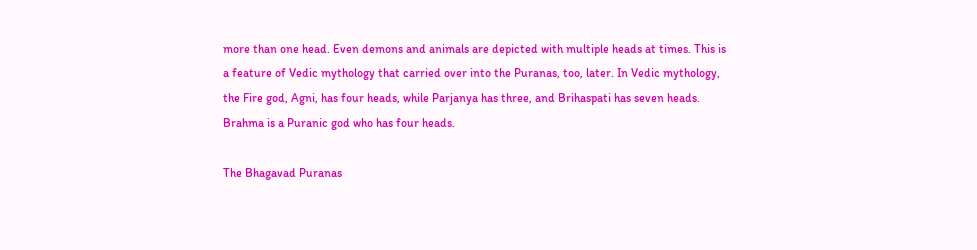more than one head. Even demons and animals are depicted with multiple heads at times. This is a feature of Vedic mythology that carried over into the Puranas, too, later. In Vedic mythology, the Fire god, Agni, has four heads, while Parjanya has three, and Brihaspati has seven heads. Brahma is a Puranic god who has four heads.

The Bhagavad Puranas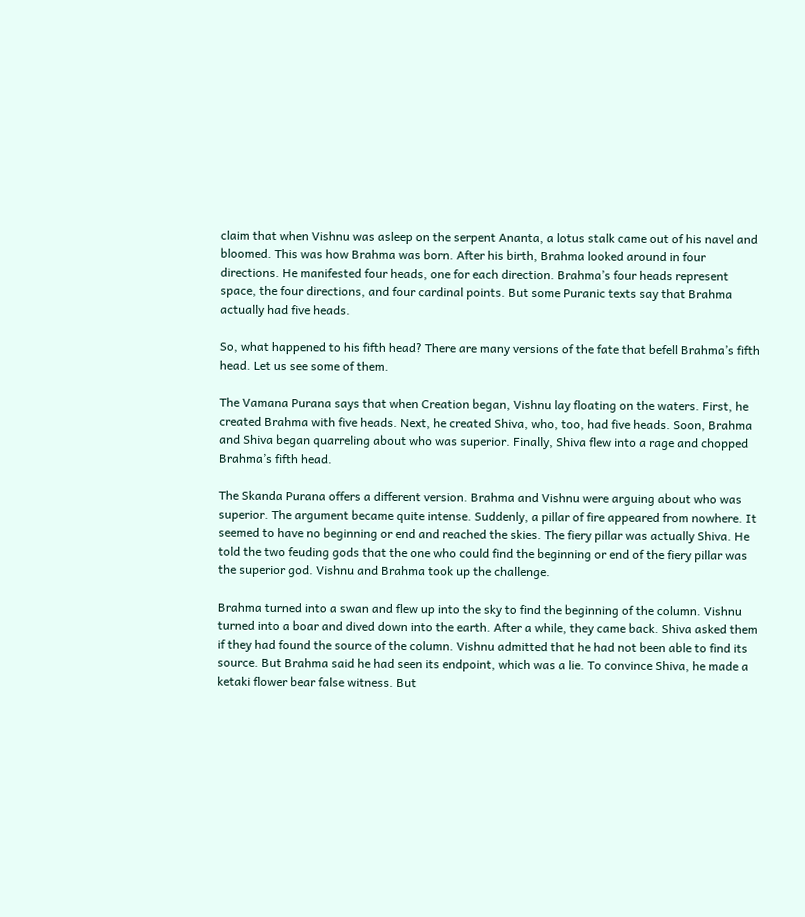claim that when Vishnu was asleep on the serpent Ananta, a lotus stalk came out of his navel and bloomed. This was how Brahma was born. After his birth, Brahma looked around in four directions. He manifested four heads, one for each direction. Brahma’s four heads represent space, the four directions, and four cardinal points. But some Puranic texts say that Brahma actually had five heads.

So, what happened to his fifth head? There are many versions of the fate that befell Brahma’s fifth head. Let us see some of them.

The Vamana Purana says that when Creation began, Vishnu lay floating on the waters. First, he created Brahma with five heads. Next, he created Shiva, who, too, had five heads. Soon, Brahma and Shiva began quarreling about who was superior. Finally, Shiva flew into a rage and chopped Brahma’s fifth head.

The Skanda Purana offers a different version. Brahma and Vishnu were arguing about who was superior. The argument became quite intense. Suddenly, a pillar of fire appeared from nowhere. It seemed to have no beginning or end and reached the skies. The fiery pillar was actually Shiva. He told the two feuding gods that the one who could find the beginning or end of the fiery pillar was the superior god. Vishnu and Brahma took up the challenge.

Brahma turned into a swan and flew up into the sky to find the beginning of the column. Vishnu turned into a boar and dived down into the earth. After a while, they came back. Shiva asked them if they had found the source of the column. Vishnu admitted that he had not been able to find its source. But Brahma said he had seen its endpoint, which was a lie. To convince Shiva, he made a ketaki flower bear false witness. But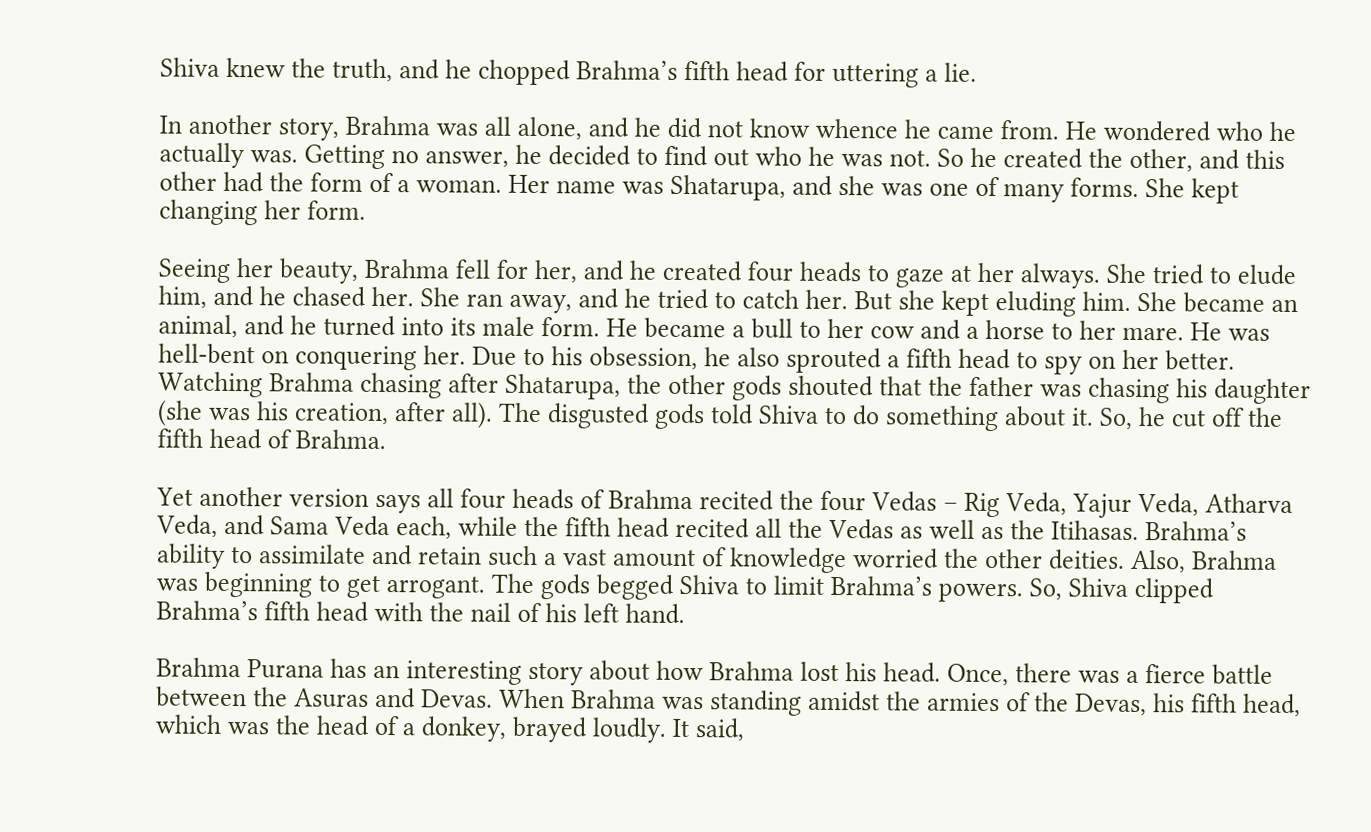Shiva knew the truth, and he chopped Brahma’s fifth head for uttering a lie.

In another story, Brahma was all alone, and he did not know whence he came from. He wondered who he actually was. Getting no answer, he decided to find out who he was not. So he created the other, and this other had the form of a woman. Her name was Shatarupa, and she was one of many forms. She kept changing her form.

Seeing her beauty, Brahma fell for her, and he created four heads to gaze at her always. She tried to elude him, and he chased her. She ran away, and he tried to catch her. But she kept eluding him. She became an animal, and he turned into its male form. He became a bull to her cow and a horse to her mare. He was hell-bent on conquering her. Due to his obsession, he also sprouted a fifth head to spy on her better. Watching Brahma chasing after Shatarupa, the other gods shouted that the father was chasing his daughter (she was his creation, after all). The disgusted gods told Shiva to do something about it. So, he cut off the fifth head of Brahma.

Yet another version says all four heads of Brahma recited the four Vedas – Rig Veda, Yajur Veda, Atharva Veda, and Sama Veda each, while the fifth head recited all the Vedas as well as the Itihasas. Brahma’s ability to assimilate and retain such a vast amount of knowledge worried the other deities. Also, Brahma was beginning to get arrogant. The gods begged Shiva to limit Brahma’s powers. So, Shiva clipped Brahma’s fifth head with the nail of his left hand.

Brahma Purana has an interesting story about how Brahma lost his head. Once, there was a fierce battle between the Asuras and Devas. When Brahma was standing amidst the armies of the Devas, his fifth head, which was the head of a donkey, brayed loudly. It said,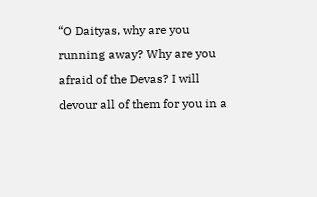“O Daityas, why are you running away? Why are you afraid of the Devas? I will devour all of them for you in a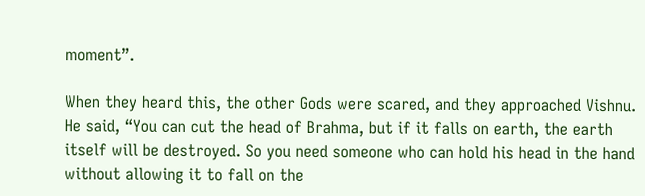moment”.

When they heard this, the other Gods were scared, and they approached Vishnu. He said, “You can cut the head of Brahma, but if it falls on earth, the earth itself will be destroyed. So you need someone who can hold his head in the hand without allowing it to fall on the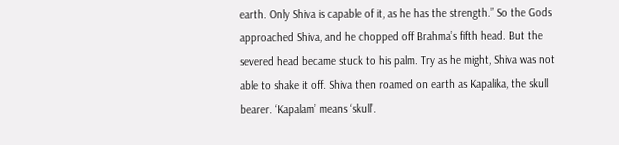earth. Only Shiva is capable of it, as he has the strength.” So the Gods approached Shiva, and he chopped off Brahma’s fifth head. But the severed head became stuck to his palm. Try as he might, Shiva was not able to shake it off. Shiva then roamed on earth as Kapalika, the skull bearer. ‘Kapalam’ means ‘skull’.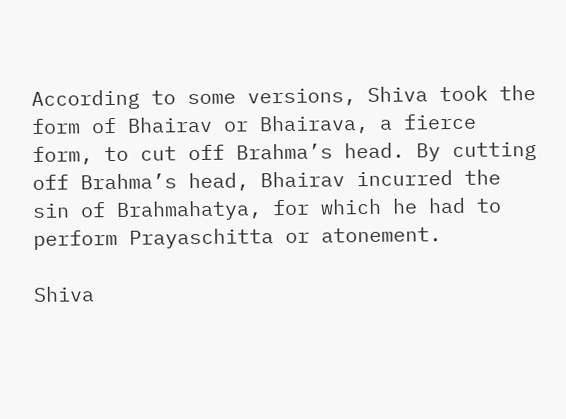According to some versions, Shiva took the form of Bhairav or Bhairava, a fierce form, to cut off Brahma’s head. By cutting off Brahma’s head, Bhairav incurred the sin of Brahmahatya, for which he had to perform Prayaschitta or atonement.

Shiva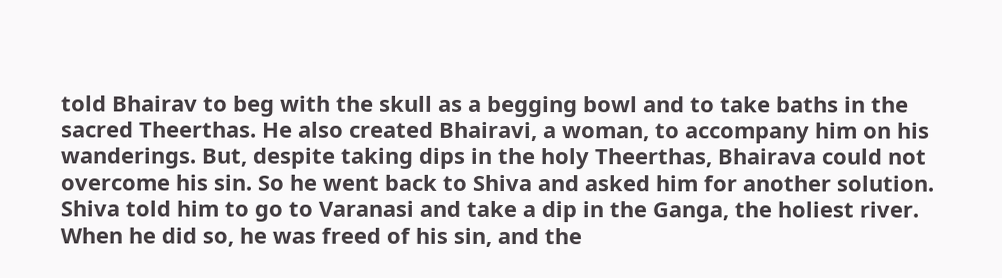told Bhairav to beg with the skull as a begging bowl and to take baths in the sacred Theerthas. He also created Bhairavi, a woman, to accompany him on his wanderings. But, despite taking dips in the holy Theerthas, Bhairava could not overcome his sin. So he went back to Shiva and asked him for another solution. Shiva told him to go to Varanasi and take a dip in the Ganga, the holiest river. When he did so, he was freed of his sin, and the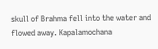skull of Brahma fell into the water and flowed away. Kapalamochana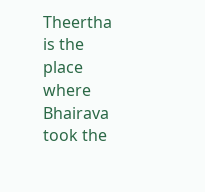Theertha is the place where Bhairava took the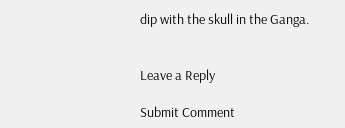dip with the skull in the Ganga.


Leave a Reply

Submit Comment